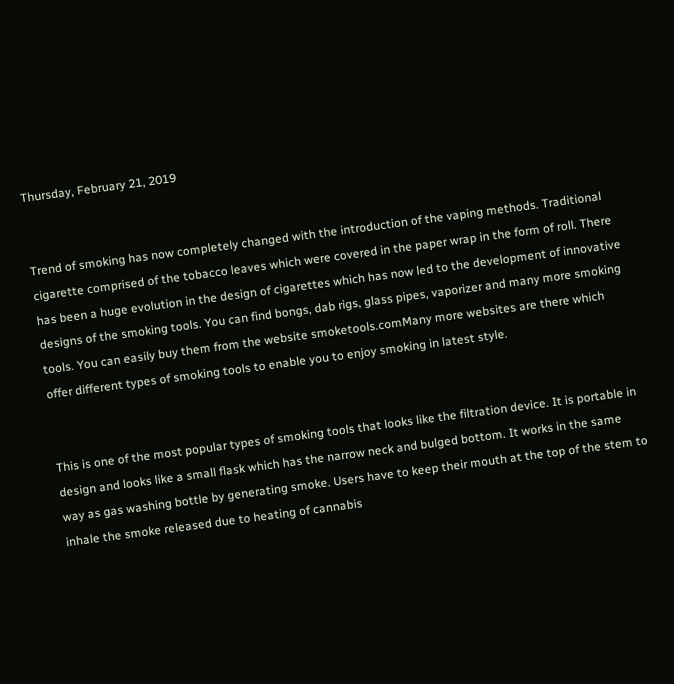Thursday, February 21, 2019


Trend of smoking has now completely changed with the introduction of the vaping methods. Traditional cigarette comprised of the tobacco leaves which were covered in the paper wrap in the form of roll. There has been a huge evolution in the design of cigarettes which has now led to the development of innovative designs of the smoking tools. You can find bongs, dab rigs, glass pipes, vaporizer and many more smoking tools. You can easily buy them from the website smoketools.comMany more websites are there which offer different types of smoking tools to enable you to enjoy smoking in latest style.


This is one of the most popular types of smoking tools that looks like the filtration device. It is portable in design and looks like a small flask which has the narrow neck and bulged bottom. It works in the same way as gas washing bottle by generating smoke. Users have to keep their mouth at the top of the stem to inhale the smoke released due to heating of cannabis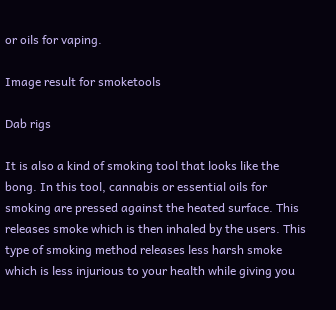or oils for vaping.

Image result for smoketools

Dab rigs

It is also a kind of smoking tool that looks like the bong. In this tool, cannabis or essential oils for smoking are pressed against the heated surface. This releases smoke which is then inhaled by the users. This type of smoking method releases less harsh smoke which is less injurious to your health while giving you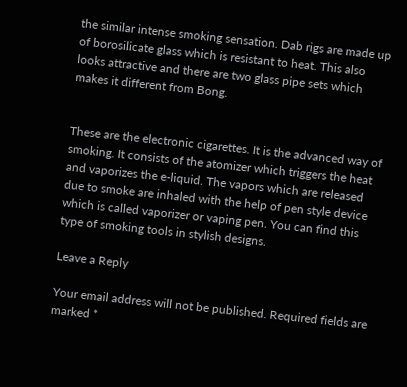the similar intense smoking sensation. Dab rigs are made up of borosilicate glass which is resistant to heat. This also looks attractive and there are two glass pipe sets which makes it different from Bong.


These are the electronic cigarettes. It is the advanced way of smoking. It consists of the atomizer which triggers the heat and vaporizes the e-liquid. The vapors which are released due to smoke are inhaled with the help of pen style device which is called vaporizer or vaping pen. You can find this type of smoking tools in stylish designs.

Leave a Reply

Your email address will not be published. Required fields are marked *